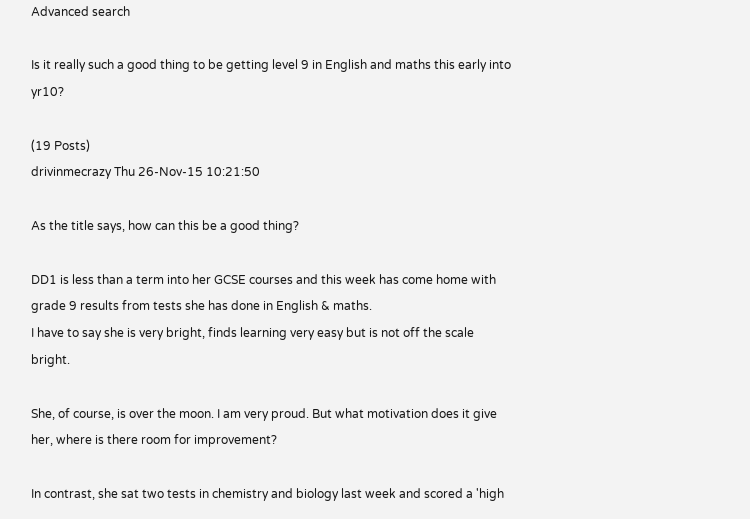Advanced search

Is it really such a good thing to be getting level 9 in English and maths this early into yr10?

(19 Posts)
drivinmecrazy Thu 26-Nov-15 10:21:50

As the title says, how can this be a good thing?

DD1 is less than a term into her GCSE courses and this week has come home with grade 9 results from tests she has done in English & maths.
I have to say she is very bright, finds learning very easy but is not off the scale bright.

She, of course, is over the moon. I am very proud. But what motivation does it give her, where is there room for improvement?

In contrast, she sat two tests in chemistry and biology last week and scored a 'high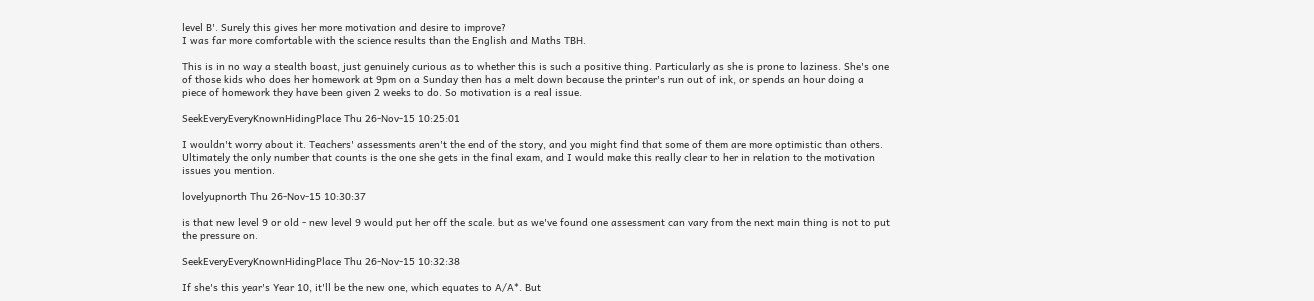level B'. Surely this gives her more motivation and desire to improve?
I was far more comfortable with the science results than the English and Maths TBH.

This is in no way a stealth boast, just genuinely curious as to whether this is such a positive thing. Particularly as she is prone to laziness. She's one of those kids who does her homework at 9pm on a Sunday then has a melt down because the printer's run out of ink, or spends an hour doing a piece of homework they have been given 2 weeks to do. So motivation is a real issue.

SeekEveryEveryKnownHidingPlace Thu 26-Nov-15 10:25:01

I wouldn't worry about it. Teachers' assessments aren't the end of the story, and you might find that some of them are more optimistic than others. Ultimately the only number that counts is the one she gets in the final exam, and I would make this really clear to her in relation to the motivation issues you mention.

lovelyupnorth Thu 26-Nov-15 10:30:37

is that new level 9 or old - new level 9 would put her off the scale. but as we've found one assessment can vary from the next main thing is not to put the pressure on.

SeekEveryEveryKnownHidingPlace Thu 26-Nov-15 10:32:38

If she's this year's Year 10, it'll be the new one, which equates to A/A*. But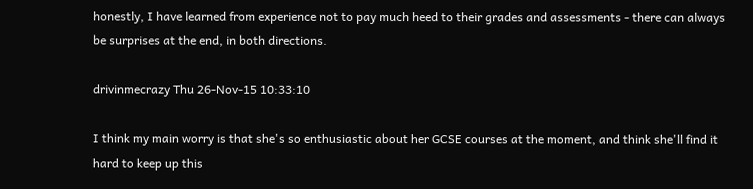honestly, I have learned from experience not to pay much heed to their grades and assessments - there can always be surprises at the end, in both directions.

drivinmecrazy Thu 26-Nov-15 10:33:10

I think my main worry is that she's so enthusiastic about her GCSE courses at the moment, and think she'll find it hard to keep up this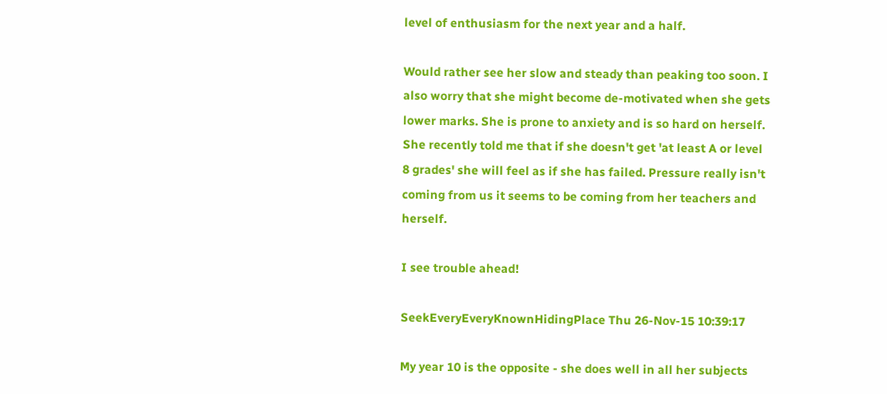level of enthusiasm for the next year and a half.

Would rather see her slow and steady than peaking too soon. I also worry that she might become de-motivated when she gets lower marks. She is prone to anxiety and is so hard on herself. She recently told me that if she doesn't get 'at least A or level 8 grades' she will feel as if she has failed. Pressure really isn't coming from us it seems to be coming from her teachers and herself.

I see trouble ahead!

SeekEveryEveryKnownHidingPlace Thu 26-Nov-15 10:39:17

My year 10 is the opposite - she does well in all her subjects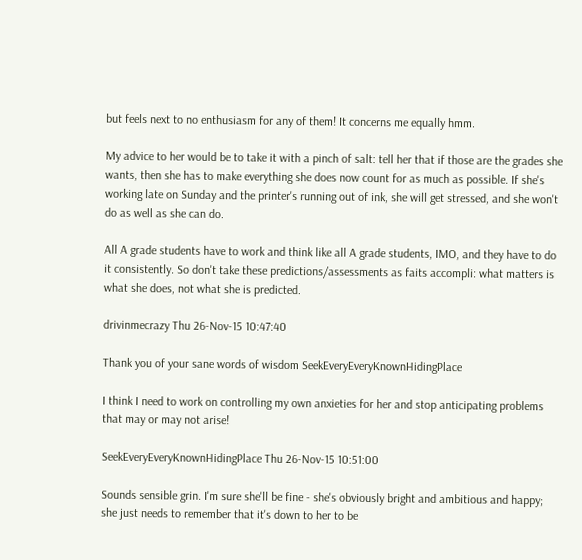but feels next to no enthusiasm for any of them! It concerns me equally hmm.

My advice to her would be to take it with a pinch of salt: tell her that if those are the grades she wants, then she has to make everything she does now count for as much as possible. If she's working late on Sunday and the printer's running out of ink, she will get stressed, and she won't do as well as she can do.

All A grade students have to work and think like all A grade students, IMO, and they have to do it consistently. So don't take these predictions/assessments as faits accompli: what matters is what she does, not what she is predicted.

drivinmecrazy Thu 26-Nov-15 10:47:40

Thank you of your sane words of wisdom SeekEveryEveryKnownHidingPlace

I think I need to work on controlling my own anxieties for her and stop anticipating problems that may or may not arise!

SeekEveryEveryKnownHidingPlace Thu 26-Nov-15 10:51:00

Sounds sensible grin. I'm sure she'll be fine - she's obviously bright and ambitious and happy; she just needs to remember that it's down to her to be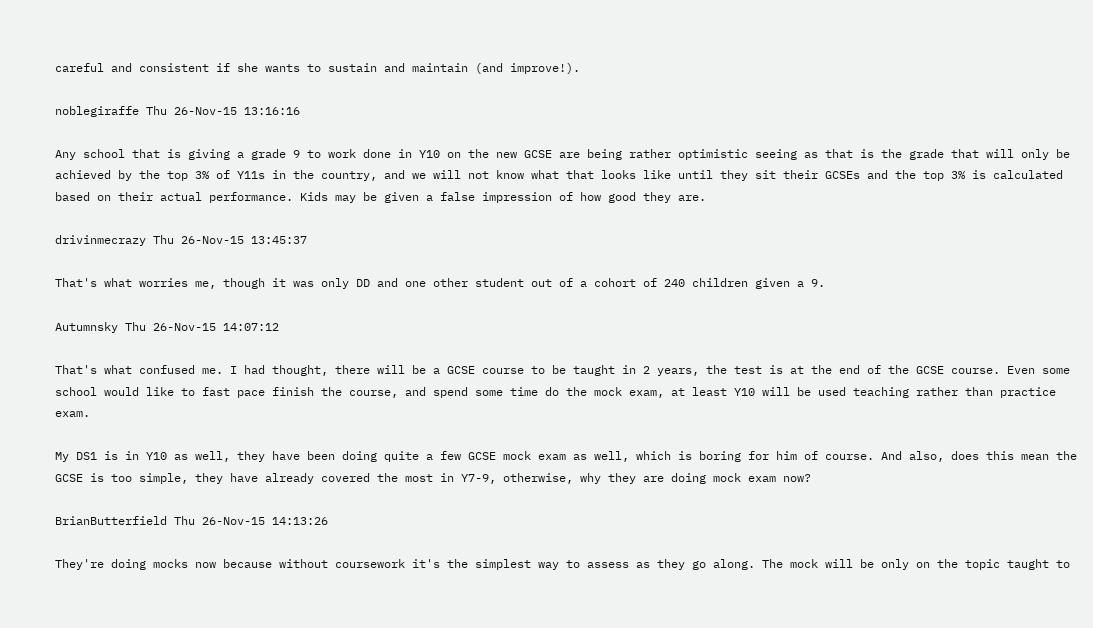careful and consistent if she wants to sustain and maintain (and improve!).

noblegiraffe Thu 26-Nov-15 13:16:16

Any school that is giving a grade 9 to work done in Y10 on the new GCSE are being rather optimistic seeing as that is the grade that will only be achieved by the top 3% of Y11s in the country, and we will not know what that looks like until they sit their GCSEs and the top 3% is calculated based on their actual performance. Kids may be given a false impression of how good they are.

drivinmecrazy Thu 26-Nov-15 13:45:37

That's what worries me, though it was only DD and one other student out of a cohort of 240 children given a 9.

Autumnsky Thu 26-Nov-15 14:07:12

That's what confused me. I had thought, there will be a GCSE course to be taught in 2 years, the test is at the end of the GCSE course. Even some school would like to fast pace finish the course, and spend some time do the mock exam, at least Y10 will be used teaching rather than practice exam.

My DS1 is in Y10 as well, they have been doing quite a few GCSE mock exam as well, which is boring for him of course. And also, does this mean the GCSE is too simple, they have already covered the most in Y7-9, otherwise, why they are doing mock exam now?

BrianButterfield Thu 26-Nov-15 14:13:26

They're doing mocks now because without coursework it's the simplest way to assess as they go along. The mock will be only on the topic taught to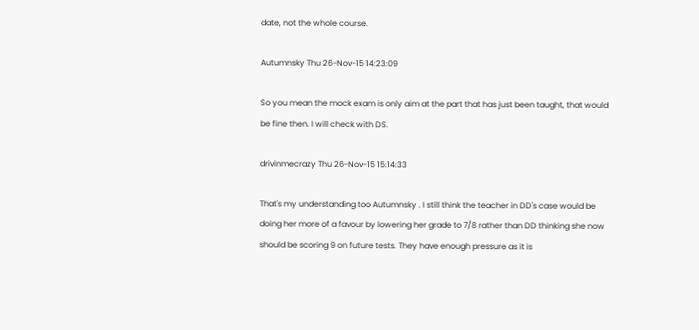date, not the whole course.

Autumnsky Thu 26-Nov-15 14:23:09

So you mean the mock exam is only aim at the part that has just been taught, that would be fine then. I will check with DS.

drivinmecrazy Thu 26-Nov-15 15:14:33

That's my understanding too Autumnsky . I still think the teacher in DD's case would be doing her more of a favour by lowering her grade to 7/8 rather than DD thinking she now should be scoring 9 on future tests. They have enough pressure as it is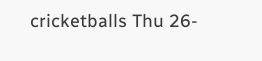cricketballs Thu 26-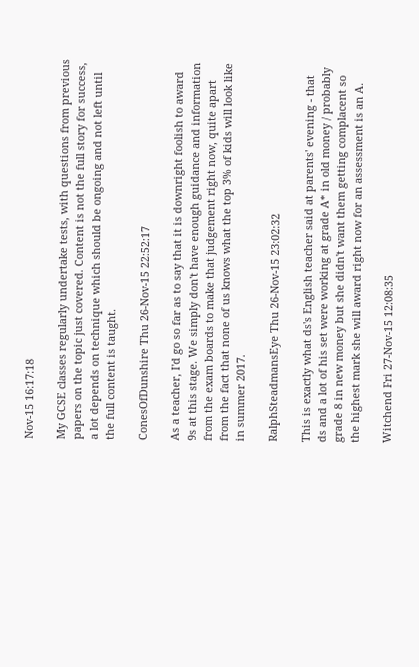Nov-15 16:17:18

My GCSE classes regularly undertake tests, with questions from previous papers on the topic just covered. Content is not the full story for success, a lot depends on technique which should be ongoing and not left until the full content is taught.

ConesOfDunshire Thu 26-Nov-15 22:52:17

As a teacher, I'd go so far as to say that it is downright foolish to award 9s at this stage. We simply don't have enough guidance and information from the exam boards to make that judgement right now, quite apart from the fact that none of us knows what the top 3% of kids will look like in summer 2017.

RalphSteadmansEye Thu 26-Nov-15 23:02:32

This is exactly what ds's English teacher said at parents' evening - that ds and a lot of his set were working at grade A* in old money / probably grade 8 in new money but she didn't want them getting complacent so the highest mark she will award right now for an assessment is an A.

Witchend Fri 27-Nov-15 12:08:35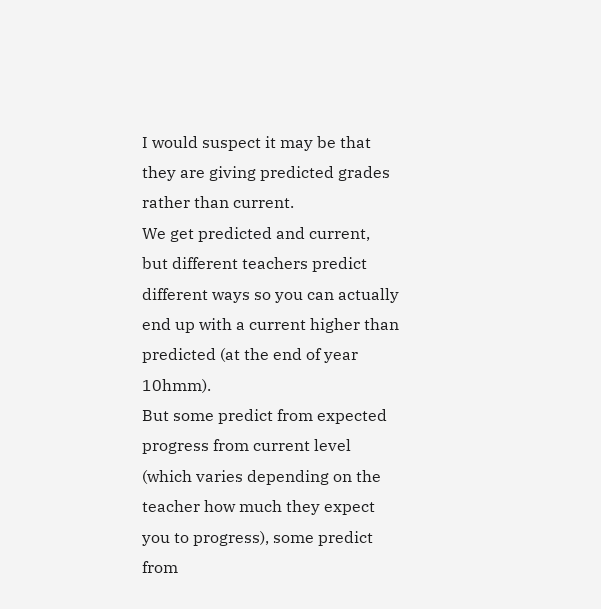I would suspect it may be that they are giving predicted grades rather than current.
We get predicted and current, but different teachers predict different ways so you can actually end up with a current higher than predicted (at the end of year 10hmm).
But some predict from expected progress from current level (which varies depending on the teacher how much they expect you to progress), some predict from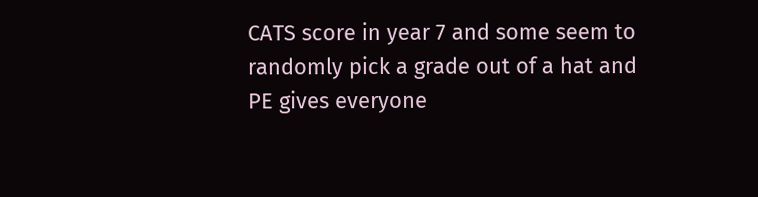CATS score in year 7 and some seem to randomly pick a grade out of a hat and PE gives everyone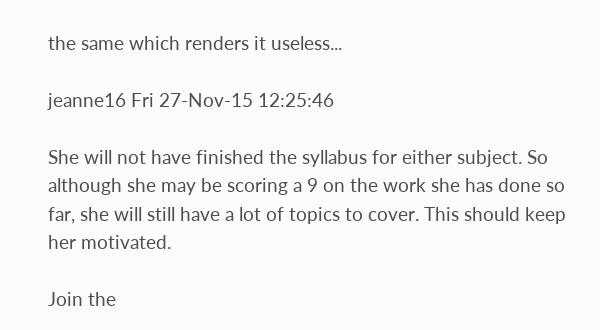the same which renders it useless...

jeanne16 Fri 27-Nov-15 12:25:46

She will not have finished the syllabus for either subject. So although she may be scoring a 9 on the work she has done so far, she will still have a lot of topics to cover. This should keep her motivated.

Join the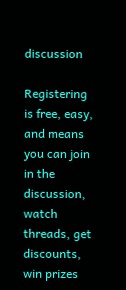discussion

Registering is free, easy, and means you can join in the discussion, watch threads, get discounts, win prizes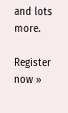and lots more.

Register now »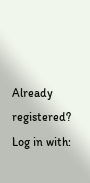Already registered? Log in with: